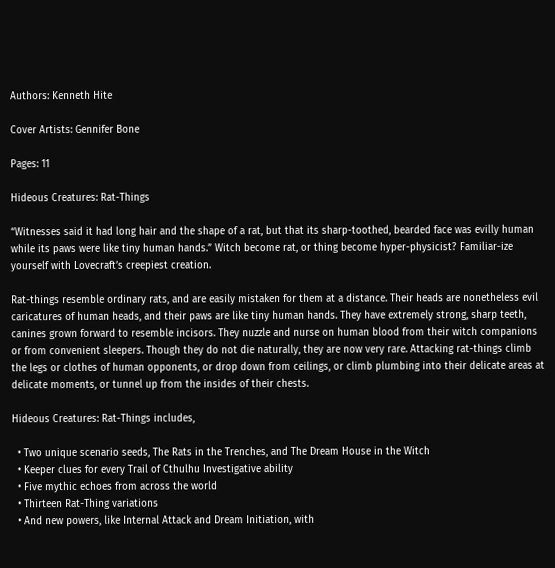Authors: Kenneth Hite

Cover Artists: Gennifer Bone

Pages: 11

Hideous Creatures: Rat-Things

“Witnesses said it had long hair and the shape of a rat, but that its sharp-toothed, bearded face was evilly human while its paws were like tiny human hands.” Witch become rat, or thing become hyper-physicist? Familiar-ize yourself with Lovecraft’s creepiest creation.

Rat-things resemble ordinary rats, and are easily mistaken for them at a distance. Their heads are nonetheless evil caricatures of human heads, and their paws are like tiny human hands. They have extremely strong, sharp teeth, canines grown forward to resemble incisors. They nuzzle and nurse on human blood from their witch companions or from convenient sleepers. Though they do not die naturally, they are now very rare. Attacking rat-things climb the legs or clothes of human opponents, or drop down from ceilings, or climb plumbing into their delicate areas at delicate moments, or tunnel up from the insides of their chests.

Hideous Creatures: Rat-Things includes,

  • Two unique scenario seeds, The Rats in the Trenches, and The Dream House in the Witch
  • Keeper clues for every Trail of Cthulhu Investigative ability
  • Five mythic echoes from across the world
  • Thirteen Rat-Thing variations
  • And new powers, like Internal Attack and Dream Initiation, with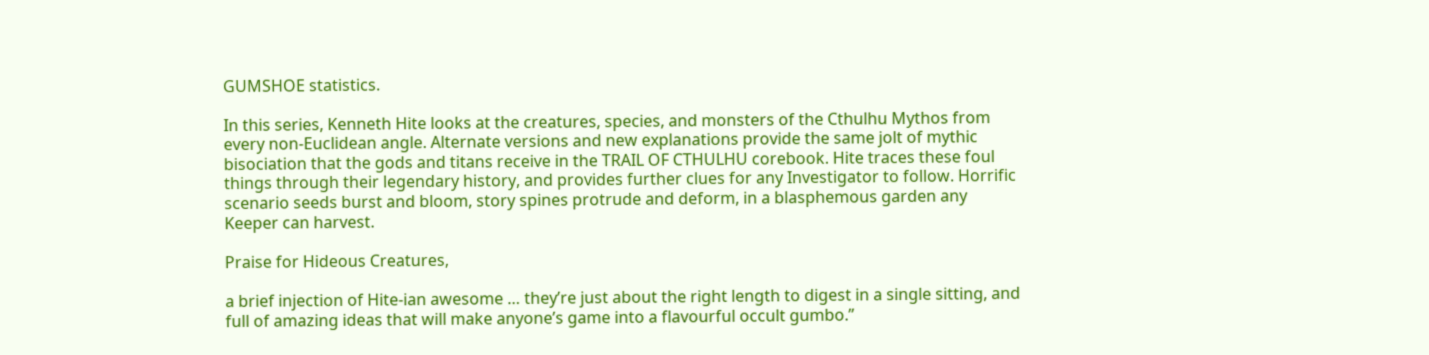GUMSHOE statistics.

In this series, Kenneth Hite looks at the creatures, species, and monsters of the Cthulhu Mythos from every non-Euclidean angle. Alternate versions and new explanations provide the same jolt of mythic bisociation that the gods and titans receive in the TRAIL OF CTHULHU corebook. Hite traces these foul things through their legendary history, and provides further clues for any Investigator to follow. Horrific scenario seeds burst and bloom, story spines protrude and deform, in a blasphemous garden any Keeper can harvest.

Praise for Hideous Creatures,

a brief injection of Hite-ian awesome … they’re just about the right length to digest in a single sitting, and full of amazing ideas that will make anyone’s game into a flavourful occult gumbo.”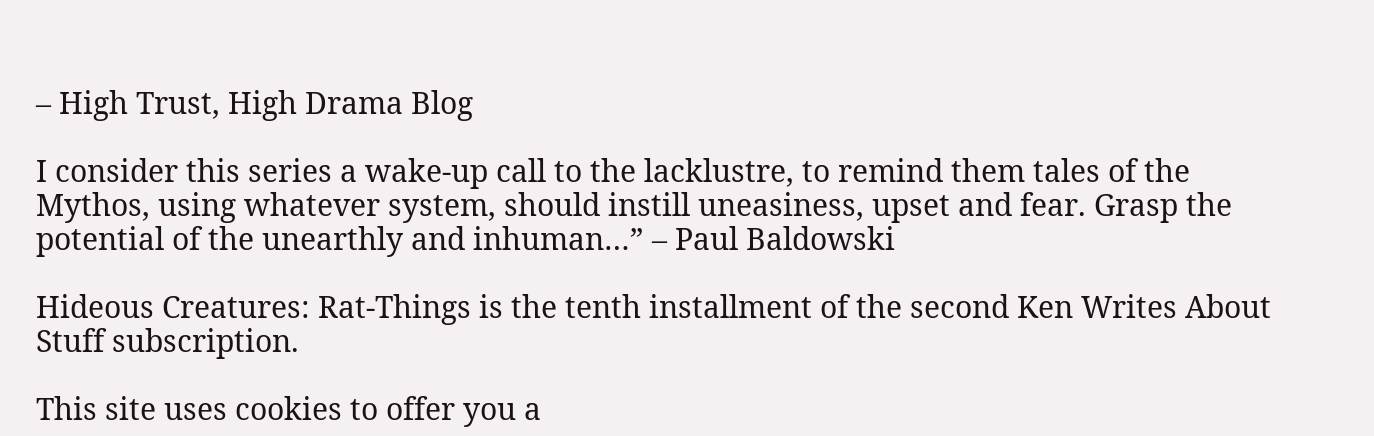– High Trust, High Drama Blog

I consider this series a wake-up call to the lacklustre, to remind them tales of the Mythos, using whatever system, should instill uneasiness, upset and fear. Grasp the potential of the unearthly and inhuman…” – Paul Baldowski

Hideous Creatures: Rat-Things is the tenth installment of the second Ken Writes About Stuff subscription.

This site uses cookies to offer you a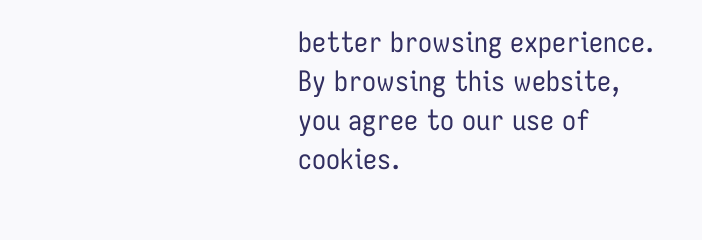better browsing experience. By browsing this website, you agree to our use of cookies.